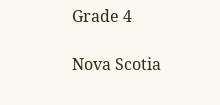Grade 4

Nova Scotia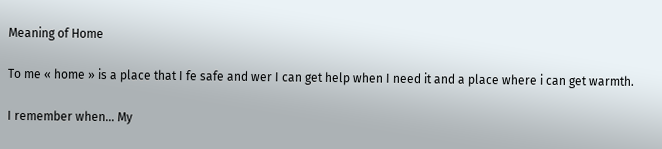Meaning of Home

To me « home » is a place that I fe safe and wer I can get help when I need it and a place where i can get warmth.

I remember when… My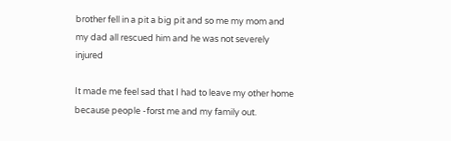brother fell in a pit a big pit and so me my mom and my dad all rescued him and he was not severely injured

It made me feel sad that I had to leave my other home because people -forst me and my family out.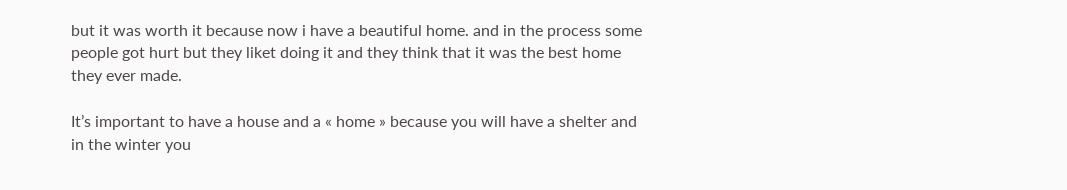but it was worth it because now i have a beautiful home. and in the process some people got hurt but they liket doing it and they think that it was the best home they ever made.

It’s important to have a house and a « home » because you will have a shelter and in the winter you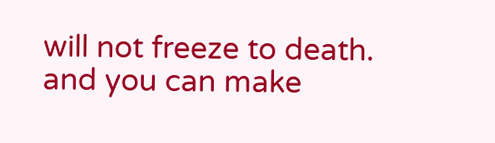will not freeze to death. and you can make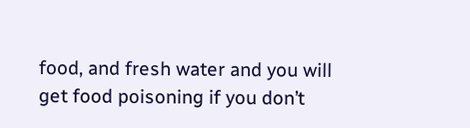food, and fresh water and you will get food poisoning if you don’t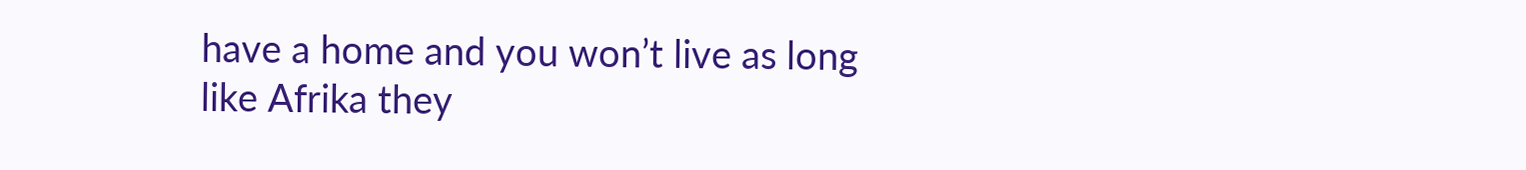have a home and you won’t live as long like Afrika they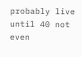probably live until 40 not even